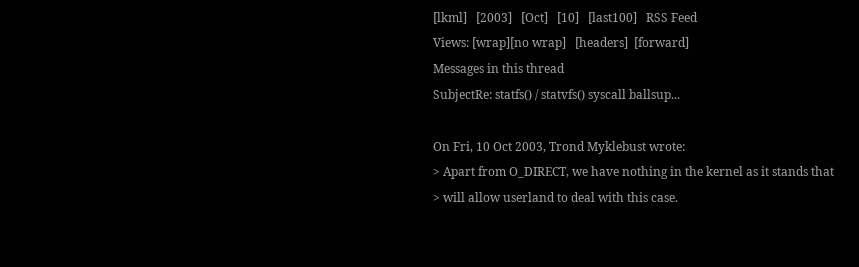[lkml]   [2003]   [Oct]   [10]   [last100]   RSS Feed
Views: [wrap][no wrap]   [headers]  [forward]
Messages in this thread
SubjectRe: statfs() / statvfs() syscall ballsup...

On Fri, 10 Oct 2003, Trond Myklebust wrote:
> Apart from O_DIRECT, we have nothing in the kernel as it stands that
> will allow userland to deal with this case.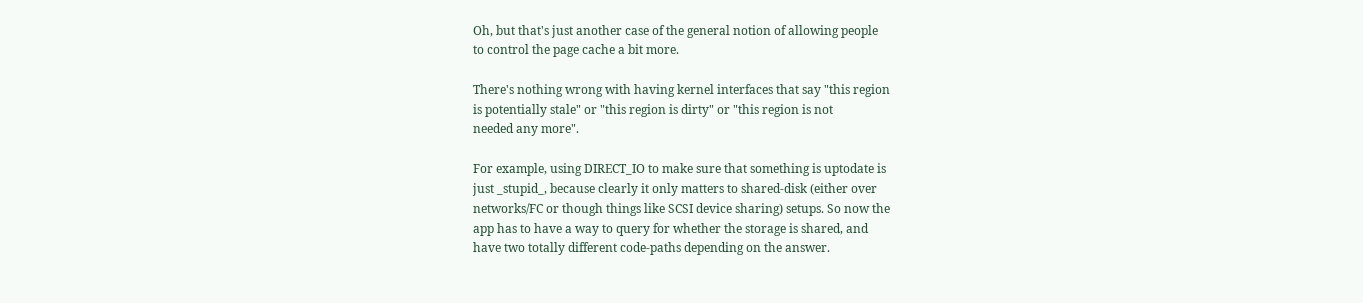Oh, but that's just another case of the general notion of allowing people
to control the page cache a bit more.

There's nothing wrong with having kernel interfaces that say "this region
is potentially stale" or "this region is dirty" or "this region is not
needed any more".

For example, using DIRECT_IO to make sure that something is uptodate is
just _stupid_, because clearly it only matters to shared-disk (either over
networks/FC or though things like SCSI device sharing) setups. So now the
app has to have a way to query for whether the storage is shared, and
have two totally different code-paths depending on the answer.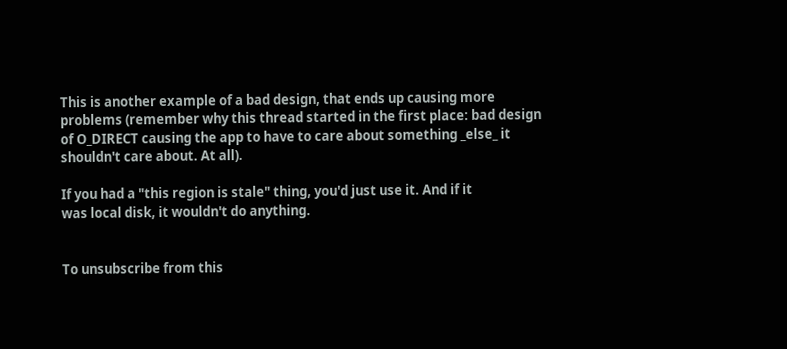This is another example of a bad design, that ends up causing more
problems (remember why this thread started in the first place: bad design
of O_DIRECT causing the app to have to care about something _else_ it
shouldn't care about. At all).

If you had a "this region is stale" thing, you'd just use it. And if it
was local disk, it wouldn't do anything.


To unsubscribe from this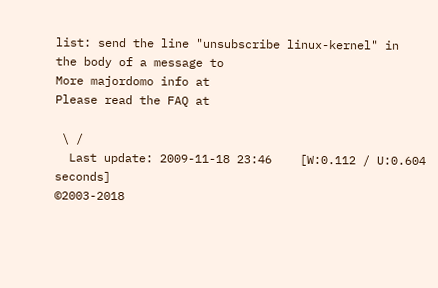list: send the line "unsubscribe linux-kernel" in
the body of a message to
More majordomo info at
Please read the FAQ at

 \ /
  Last update: 2009-11-18 23:46    [W:0.112 / U:0.604 seconds]
©2003-2018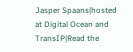Jasper Spaans|hosted at Digital Ocean and TransIP|Read the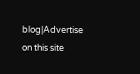blog|Advertise on this site